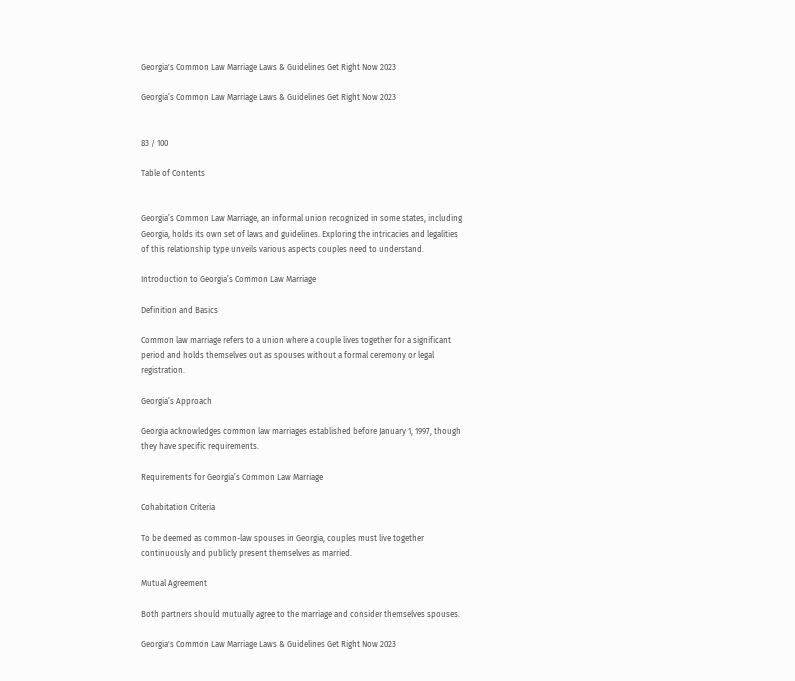Georgia's Common Law Marriage Laws & Guidelines Get Right Now 2023

Georgia’s Common Law Marriage Laws & Guidelines Get Right Now 2023


83 / 100

Table of Contents


Georgia’s Common Law Marriage, an informal union recognized in some states, including Georgia, holds its own set of laws and guidelines. Exploring the intricacies and legalities of this relationship type unveils various aspects couples need to understand.

Introduction to Georgia’s Common Law Marriage

Definition and Basics

Common law marriage refers to a union where a couple lives together for a significant period and holds themselves out as spouses without a formal ceremony or legal registration.

Georgia’s Approach

Georgia acknowledges common law marriages established before January 1, 1997, though they have specific requirements.

Requirements for Georgia’s Common Law Marriage

Cohabitation Criteria

To be deemed as common-law spouses in Georgia, couples must live together continuously and publicly present themselves as married.

Mutual Agreement

Both partners should mutually agree to the marriage and consider themselves spouses.

Georgia's Common Law Marriage Laws & Guidelines Get Right Now 2023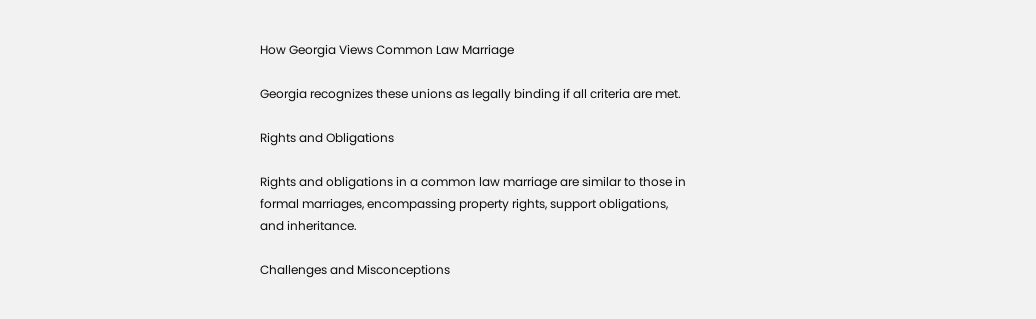How Georgia Views Common Law Marriage

Georgia recognizes these unions as legally binding if all criteria are met.

Rights and Obligations

Rights and obligations in a common law marriage are similar to those in formal marriages, encompassing property rights, support obligations, and inheritance.

Challenges and Misconceptions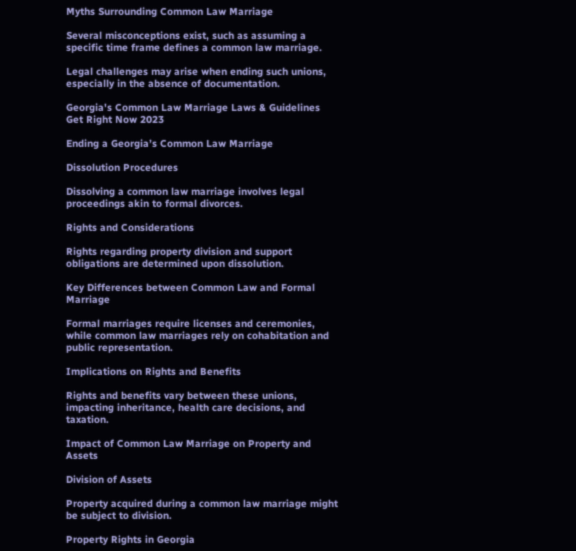Myths Surrounding Common Law Marriage

Several misconceptions exist, such as assuming a specific time frame defines a common law marriage.

Legal challenges may arise when ending such unions, especially in the absence of documentation.

Georgia's Common Law Marriage Laws & Guidelines Get Right Now 2023

Ending a Georgia’s Common Law Marriage

Dissolution Procedures

Dissolving a common law marriage involves legal proceedings akin to formal divorces.

Rights and Considerations

Rights regarding property division and support obligations are determined upon dissolution.

Key Differences between Common Law and Formal Marriage

Formal marriages require licenses and ceremonies, while common law marriages rely on cohabitation and public representation.

Implications on Rights and Benefits

Rights and benefits vary between these unions, impacting inheritance, health care decisions, and taxation.

Impact of Common Law Marriage on Property and Assets

Division of Assets

Property acquired during a common law marriage might be subject to division.

Property Rights in Georgia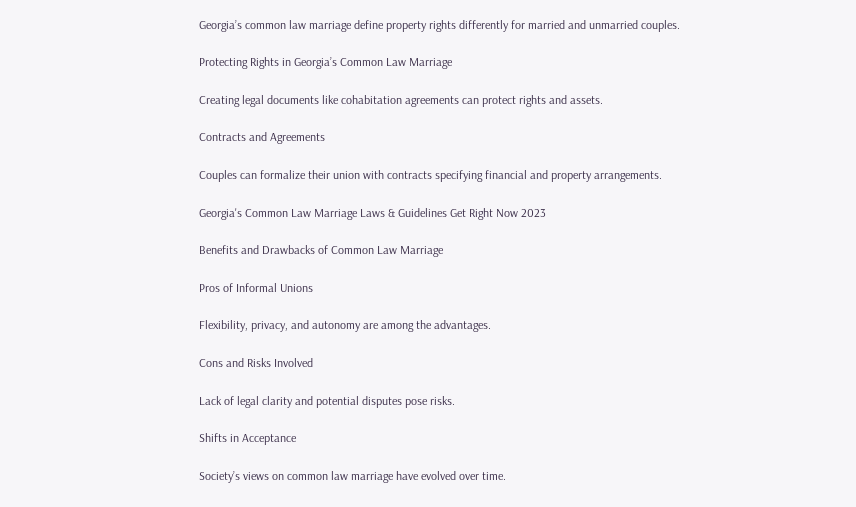Georgia’s common law marriage define property rights differently for married and unmarried couples.

Protecting Rights in Georgia’s Common Law Marriage

Creating legal documents like cohabitation agreements can protect rights and assets.

Contracts and Agreements

Couples can formalize their union with contracts specifying financial and property arrangements.

Georgia's Common Law Marriage Laws & Guidelines Get Right Now 2023

Benefits and Drawbacks of Common Law Marriage

Pros of Informal Unions

Flexibility, privacy, and autonomy are among the advantages.

Cons and Risks Involved

Lack of legal clarity and potential disputes pose risks.

Shifts in Acceptance

Society’s views on common law marriage have evolved over time.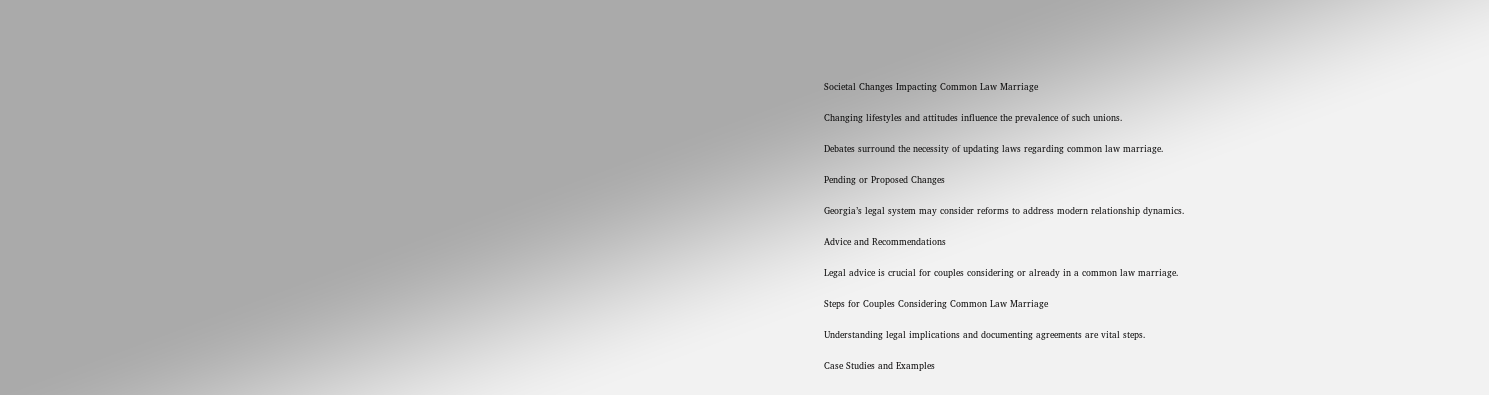Societal Changes Impacting Common Law Marriage

Changing lifestyles and attitudes influence the prevalence of such unions.

Debates surround the necessity of updating laws regarding common law marriage.

Pending or Proposed Changes

Georgia’s legal system may consider reforms to address modern relationship dynamics.

Advice and Recommendations

Legal advice is crucial for couples considering or already in a common law marriage.

Steps for Couples Considering Common Law Marriage

Understanding legal implications and documenting agreements are vital steps.

Case Studies and Examples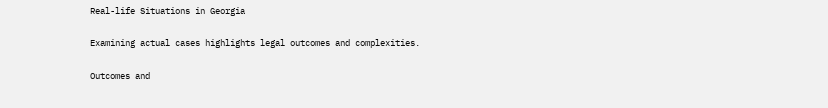Real-life Situations in Georgia

Examining actual cases highlights legal outcomes and complexities.

Outcomes and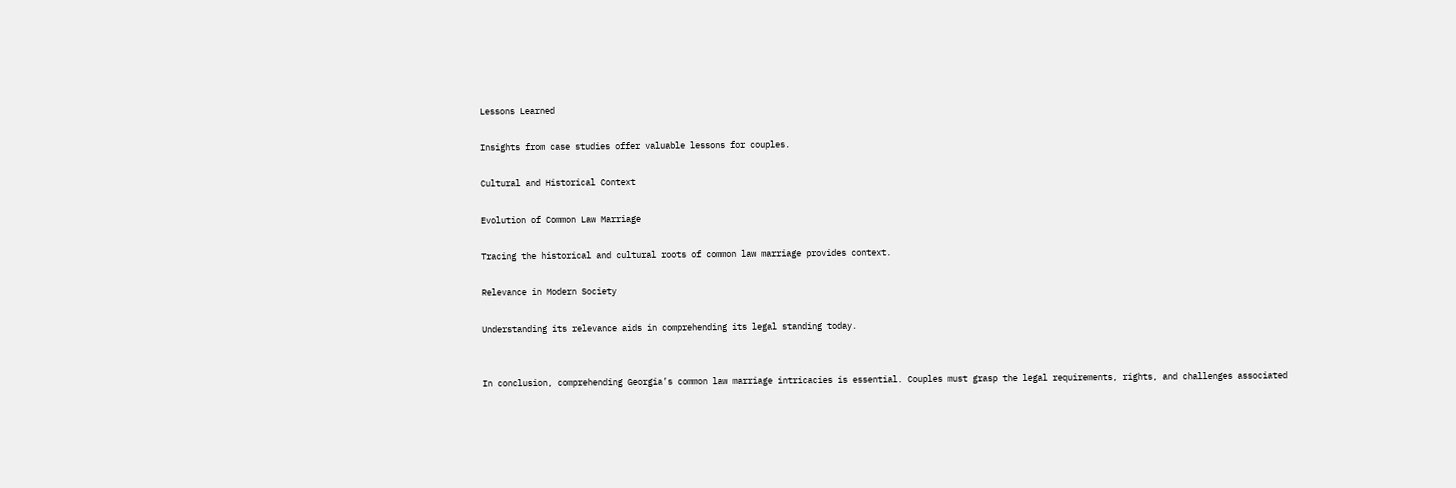Lessons Learned

Insights from case studies offer valuable lessons for couples.

Cultural and Historical Context

Evolution of Common Law Marriage

Tracing the historical and cultural roots of common law marriage provides context.

Relevance in Modern Society

Understanding its relevance aids in comprehending its legal standing today.


In conclusion, comprehending Georgia’s common law marriage intricacies is essential. Couples must grasp the legal requirements, rights, and challenges associated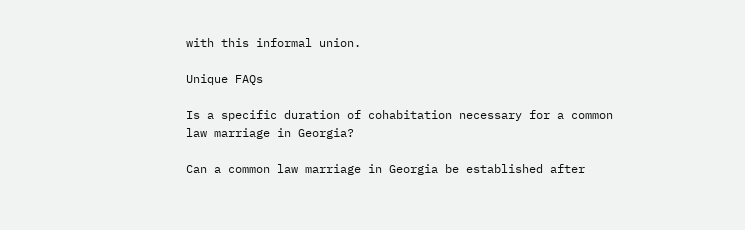with this informal union.

Unique FAQs

Is a specific duration of cohabitation necessary for a common law marriage in Georgia?

Can a common law marriage in Georgia be established after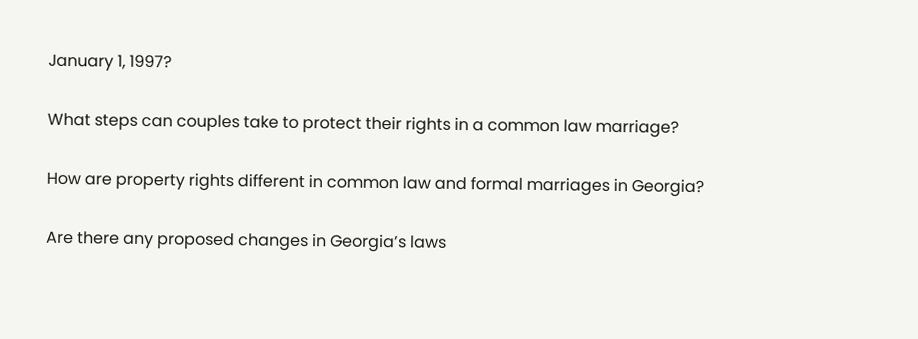January 1, 1997?

What steps can couples take to protect their rights in a common law marriage?

How are property rights different in common law and formal marriages in Georgia?

Are there any proposed changes in Georgia’s laws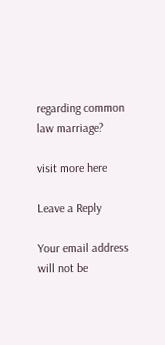regarding common law marriage?

visit more here

Leave a Reply

Your email address will not be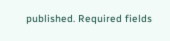published. Required fields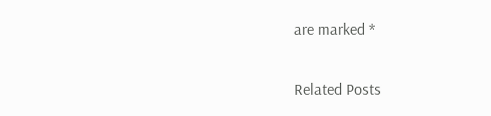are marked *

Related Posts